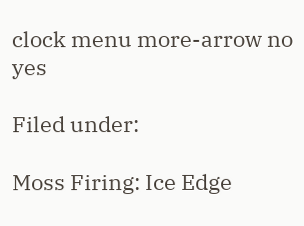clock menu more-arrow no yes

Filed under:

Moss Firing: Ice Edge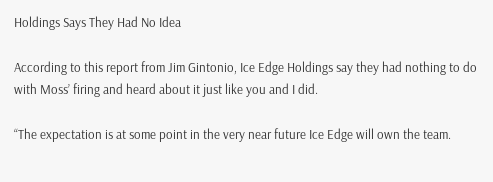Holdings Says They Had No Idea

According to this report from Jim Gintonio, Ice Edge Holdings say they had nothing to do with Moss’ firing and heard about it just like you and I did.

“The expectation is at some point in the very near future Ice Edge will own the team.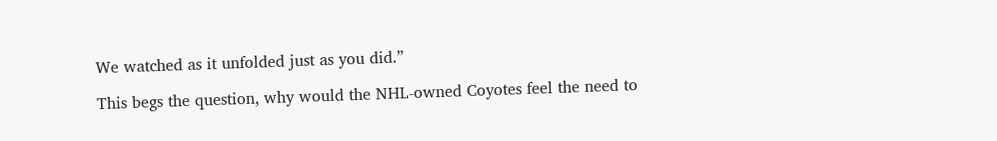We watched as it unfolded just as you did.”

This begs the question, why would the NHL-owned Coyotes feel the need to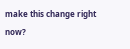make this change right now?